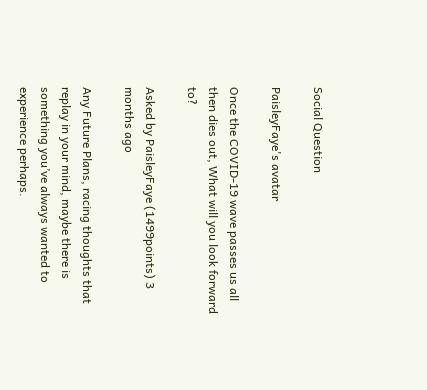Social Question

PaisleyFaye's avatar

Once the COVID-19 wave passes us all then dies out, What will you look forward to?

Asked by PaisleyFaye (1499points) 3 months ago

Any Future Plans, racing thoughts that replay in your mind, maybe there is something you’ve always wanted to experience perhaps.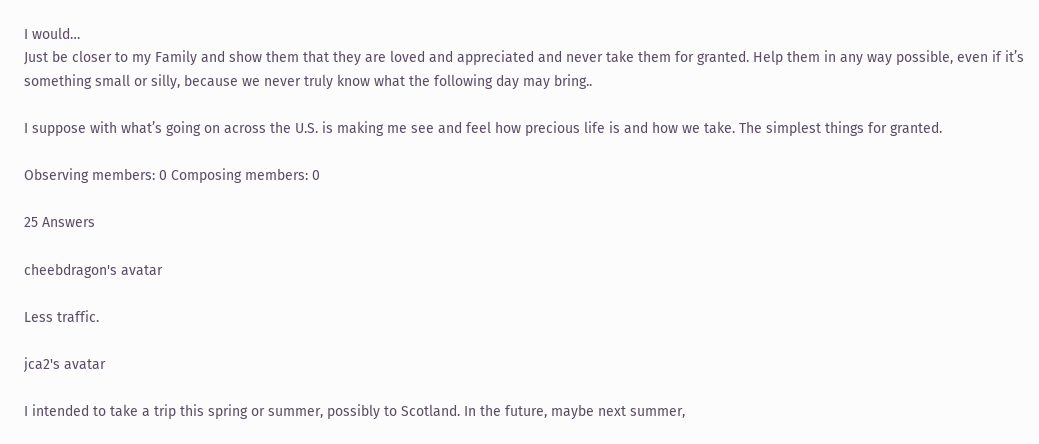I would…
Just be closer to my Family and show them that they are loved and appreciated and never take them for granted. Help them in any way possible, even if it’s something small or silly, because we never truly know what the following day may bring..

I suppose with what’s going on across the U.S. is making me see and feel how precious life is and how we take. The simplest things for granted.

Observing members: 0 Composing members: 0

25 Answers

cheebdragon's avatar

Less traffic.

jca2's avatar

I intended to take a trip this spring or summer, possibly to Scotland. In the future, maybe next summer,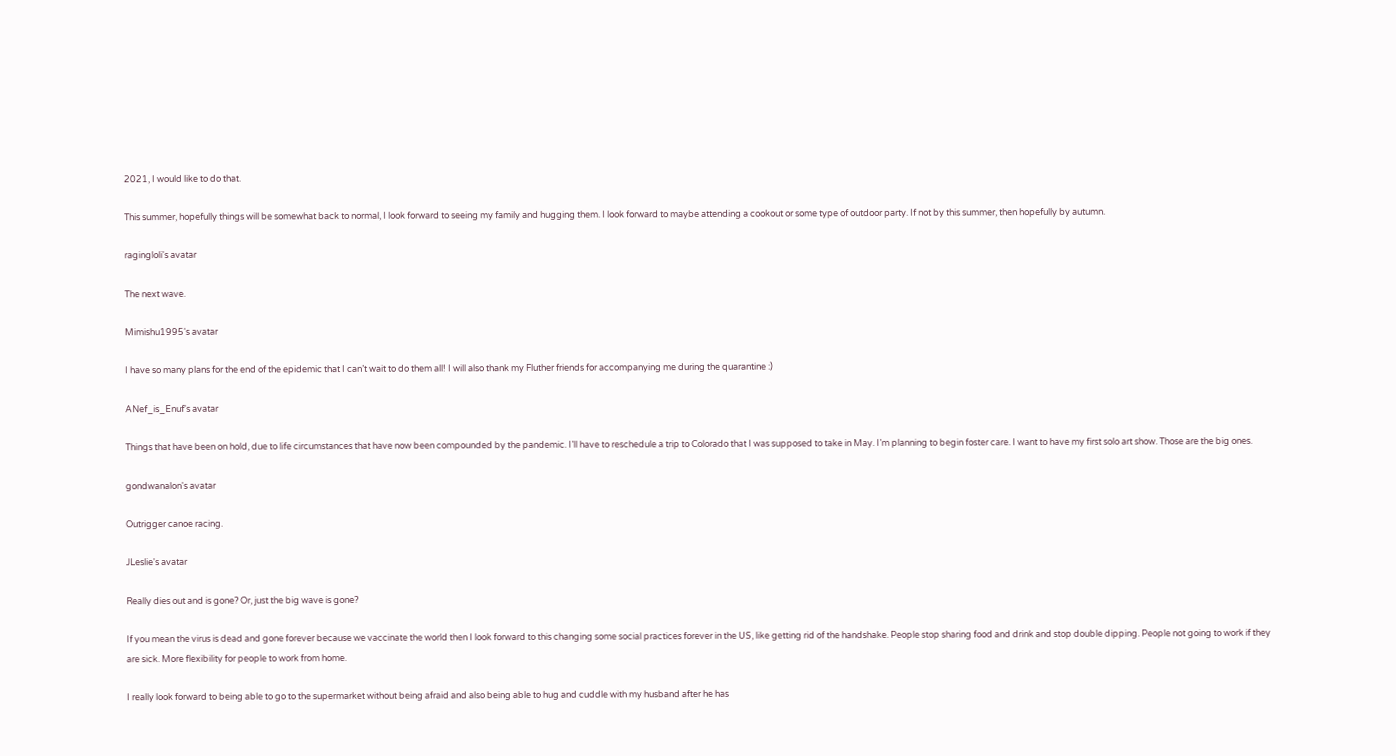2021, I would like to do that.

This summer, hopefully things will be somewhat back to normal, I look forward to seeing my family and hugging them. I look forward to maybe attending a cookout or some type of outdoor party. If not by this summer, then hopefully by autumn.

ragingloli's avatar

The next wave.

Mimishu1995's avatar

I have so many plans for the end of the epidemic that I can’t wait to do them all! I will also thank my Fluther friends for accompanying me during the quarantine :)

ANef_is_Enuf's avatar

Things that have been on hold, due to life circumstances that have now been compounded by the pandemic. I’ll have to reschedule a trip to Colorado that I was supposed to take in May. I’m planning to begin foster care. I want to have my first solo art show. Those are the big ones.

gondwanalon's avatar

Outrigger canoe racing.

JLeslie's avatar

Really dies out and is gone? Or, just the big wave is gone?

If you mean the virus is dead and gone forever because we vaccinate the world then I look forward to this changing some social practices forever in the US, like getting rid of the handshake. People stop sharing food and drink and stop double dipping. People not going to work if they are sick. More flexibility for people to work from home.

I really look forward to being able to go to the supermarket without being afraid and also being able to hug and cuddle with my husband after he has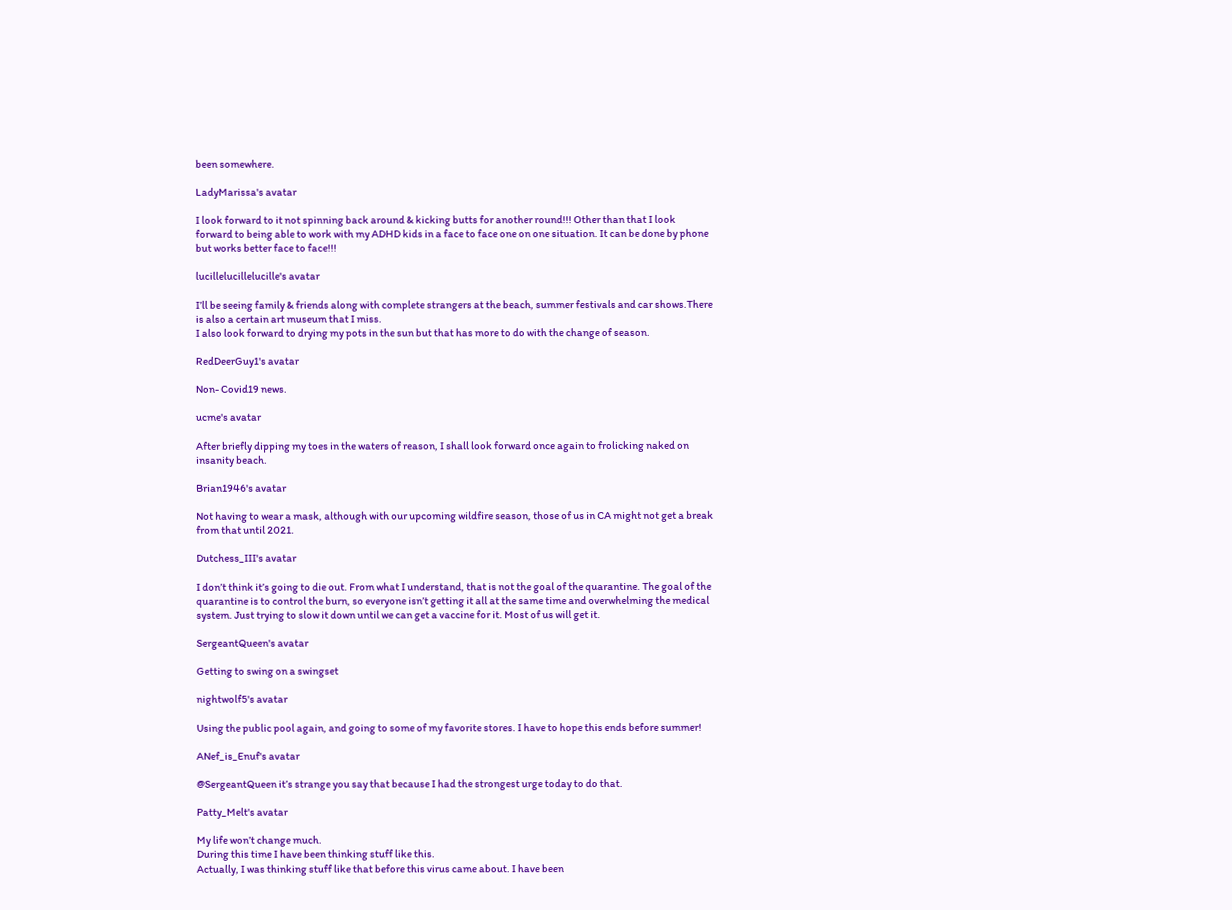been somewhere.

LadyMarissa's avatar

I look forward to it not spinning back around & kicking butts for another round!!! Other than that I look forward to being able to work with my ADHD kids in a face to face one on one situation. It can be done by phone but works better face to face!!!

lucillelucillelucille's avatar

I’ll be seeing family & friends along with complete strangers at the beach, summer festivals and car shows.There is also a certain art museum that I miss.
I also look forward to drying my pots in the sun but that has more to do with the change of season.

RedDeerGuy1's avatar

Non- Covid19 news.

ucme's avatar

After briefly dipping my toes in the waters of reason, I shall look forward once again to frolicking naked on insanity beach.

Brian1946's avatar

Not having to wear a mask, although with our upcoming wildfire season, those of us in CA might not get a break from that until 2021.

Dutchess_III's avatar

I don’t think it’s going to die out. From what I understand, that is not the goal of the quarantine. The goal of the quarantine is to control the burn, so everyone isn’t getting it all at the same time and overwhelming the medical system. Just trying to slow it down until we can get a vaccine for it. Most of us will get it.

SergeantQueen's avatar

Getting to swing on a swingset

nightwolf5's avatar

Using the public pool again, and going to some of my favorite stores. I have to hope this ends before summer!

ANef_is_Enuf's avatar

@SergeantQueen it’s strange you say that because I had the strongest urge today to do that.

Patty_Melt's avatar

My life won’t change much.
During this time I have been thinking stuff like this.
Actually, I was thinking stuff like that before this virus came about. I have been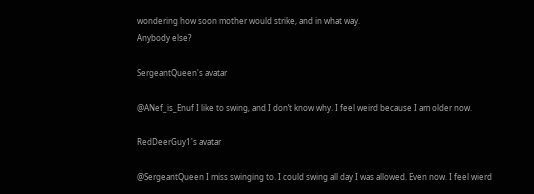wondering how soon mother would strike, and in what way.
Anybody else?

SergeantQueen's avatar

@ANef_is_Enuf I like to swing, and I don’t know why. I feel weird because I am older now.

RedDeerGuy1's avatar

@SergeantQueen I miss swinging to. I could swing all day I was allowed. Even now. I feel wierd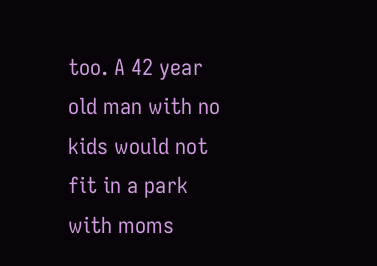too. A 42 year old man with no kids would not fit in a park with moms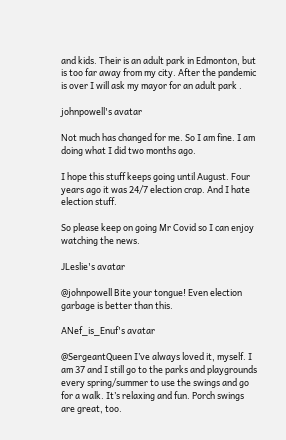and kids. Their is an adult park in Edmonton, but is too far away from my city. After the pandemic is over I will ask my mayor for an adult park .

johnpowell's avatar

Not much has changed for me. So I am fine. I am doing what I did two months ago.

I hope this stuff keeps going until August. Four years ago it was 24/7 election crap. And I hate election stuff.

So please keep on going Mr Covid so I can enjoy watching the news.

JLeslie's avatar

@johnpowell Bite your tongue! Even election garbage is better than this.

ANef_is_Enuf's avatar

@SergeantQueen I’ve always loved it, myself. I am 37 and I still go to the parks and playgrounds every spring/summer to use the swings and go for a walk. It’s relaxing and fun. Porch swings are great, too.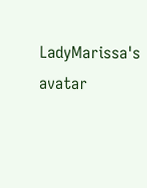LadyMarissa's avatar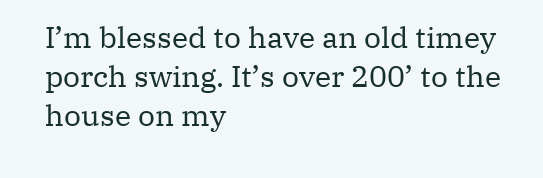I’m blessed to have an old timey porch swing. It’s over 200’ to the house on my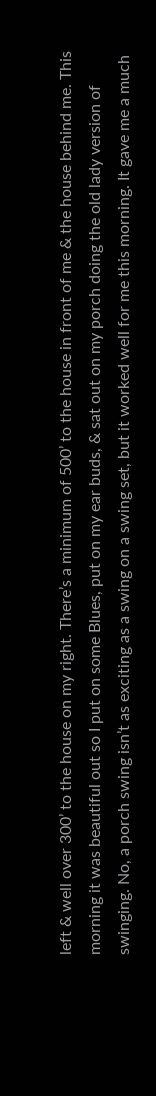left & well over 300’ to the house on my right. There’s a minimum of 500’ to the house in front of me & the house behind me. This morning it was beautiful out so I put on some Blues, put on my ear buds, & sat out on my porch doing the old lady version of swinging. No, a porch swing isn’t as exciting as a swing on a swing set, but it worked well for me this morning. It gave me a much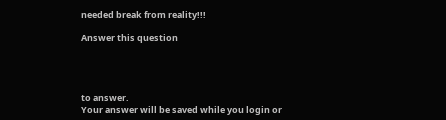needed break from reality!!!

Answer this question




to answer.
Your answer will be saved while you login or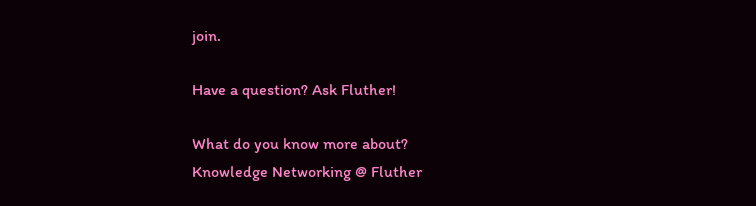join.

Have a question? Ask Fluther!

What do you know more about?
Knowledge Networking @ Fluther